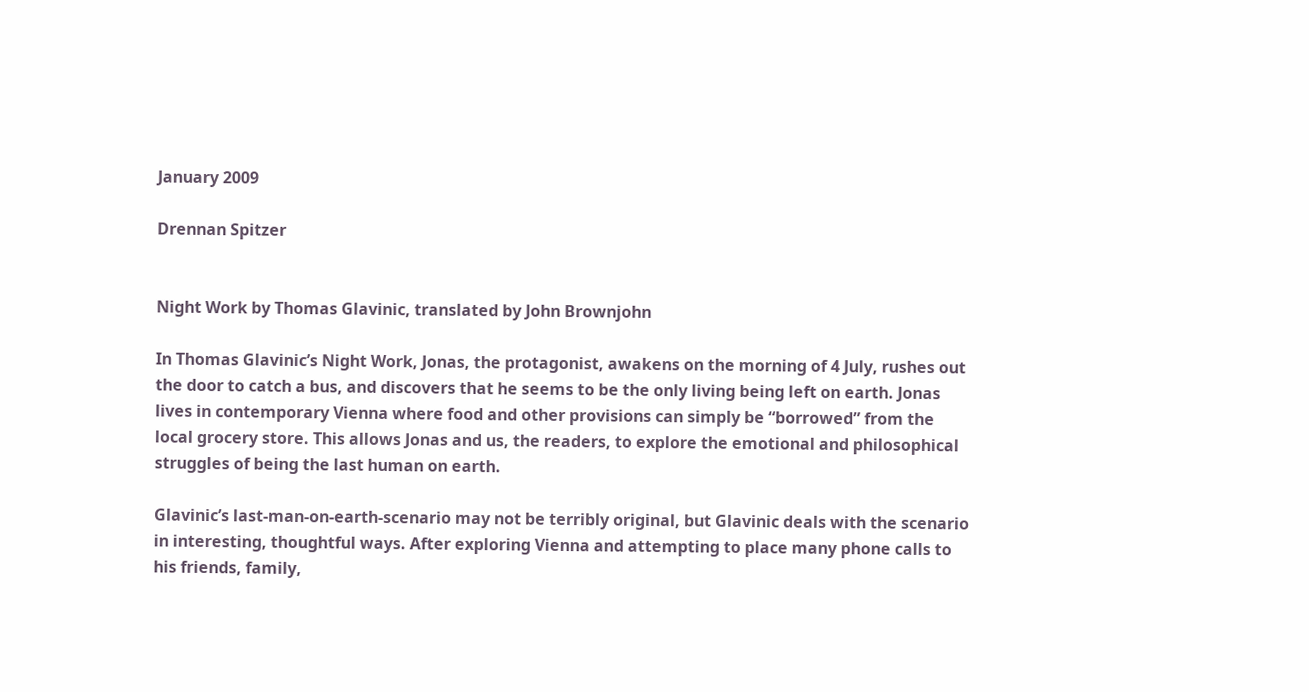January 2009

Drennan Spitzer


Night Work by Thomas Glavinic, translated by John Brownjohn

In Thomas Glavinic’s Night Work, Jonas, the protagonist, awakens on the morning of 4 July, rushes out the door to catch a bus, and discovers that he seems to be the only living being left on earth. Jonas lives in contemporary Vienna where food and other provisions can simply be “borrowed” from the local grocery store. This allows Jonas and us, the readers, to explore the emotional and philosophical struggles of being the last human on earth.

Glavinic’s last-man-on-earth-scenario may not be terribly original, but Glavinic deals with the scenario in interesting, thoughtful ways. After exploring Vienna and attempting to place many phone calls to his friends, family,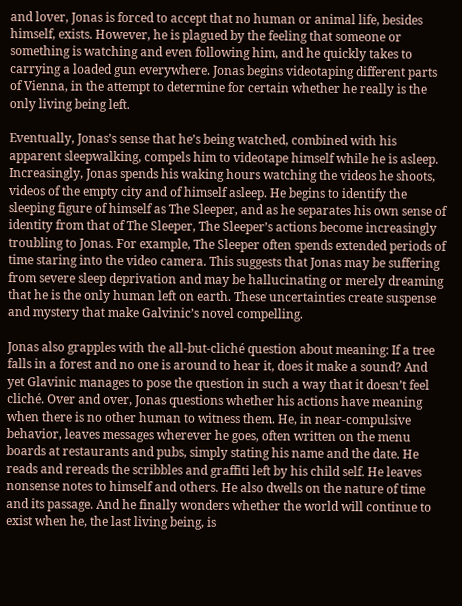and lover, Jonas is forced to accept that no human or animal life, besides himself, exists. However, he is plagued by the feeling that someone or something is watching and even following him, and he quickly takes to carrying a loaded gun everywhere. Jonas begins videotaping different parts of Vienna, in the attempt to determine for certain whether he really is the only living being left.

Eventually, Jonas’s sense that he’s being watched, combined with his apparent sleepwalking, compels him to videotape himself while he is asleep. Increasingly, Jonas spends his waking hours watching the videos he shoots, videos of the empty city and of himself asleep. He begins to identify the sleeping figure of himself as The Sleeper, and as he separates his own sense of identity from that of The Sleeper, The Sleeper’s actions become increasingly troubling to Jonas. For example, The Sleeper often spends extended periods of time staring into the video camera. This suggests that Jonas may be suffering from severe sleep deprivation and may be hallucinating or merely dreaming that he is the only human left on earth. These uncertainties create suspense and mystery that make Galvinic’s novel compelling.

Jonas also grapples with the all-but-cliché question about meaning: If a tree falls in a forest and no one is around to hear it, does it make a sound? And yet Glavinic manages to pose the question in such a way that it doesn’t feel cliché. Over and over, Jonas questions whether his actions have meaning when there is no other human to witness them. He, in near-compulsive behavior, leaves messages wherever he goes, often written on the menu boards at restaurants and pubs, simply stating his name and the date. He reads and rereads the scribbles and graffiti left by his child self. He leaves nonsense notes to himself and others. He also dwells on the nature of time and its passage. And he finally wonders whether the world will continue to exist when he, the last living being, is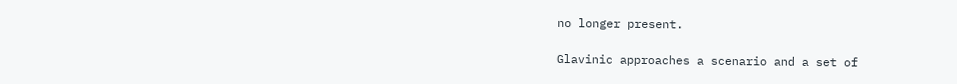no longer present.

Glavinic approaches a scenario and a set of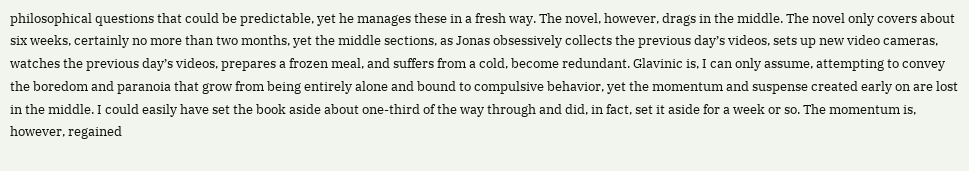philosophical questions that could be predictable, yet he manages these in a fresh way. The novel, however, drags in the middle. The novel only covers about six weeks, certainly no more than two months, yet the middle sections, as Jonas obsessively collects the previous day’s videos, sets up new video cameras, watches the previous day’s videos, prepares a frozen meal, and suffers from a cold, become redundant. Glavinic is, I can only assume, attempting to convey the boredom and paranoia that grow from being entirely alone and bound to compulsive behavior, yet the momentum and suspense created early on are lost in the middle. I could easily have set the book aside about one-third of the way through and did, in fact, set it aside for a week or so. The momentum is, however, regained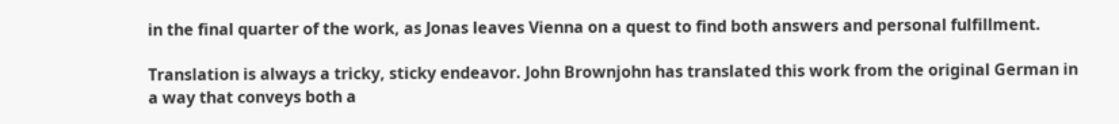in the final quarter of the work, as Jonas leaves Vienna on a quest to find both answers and personal fulfillment.

Translation is always a tricky, sticky endeavor. John Brownjohn has translated this work from the original German in a way that conveys both a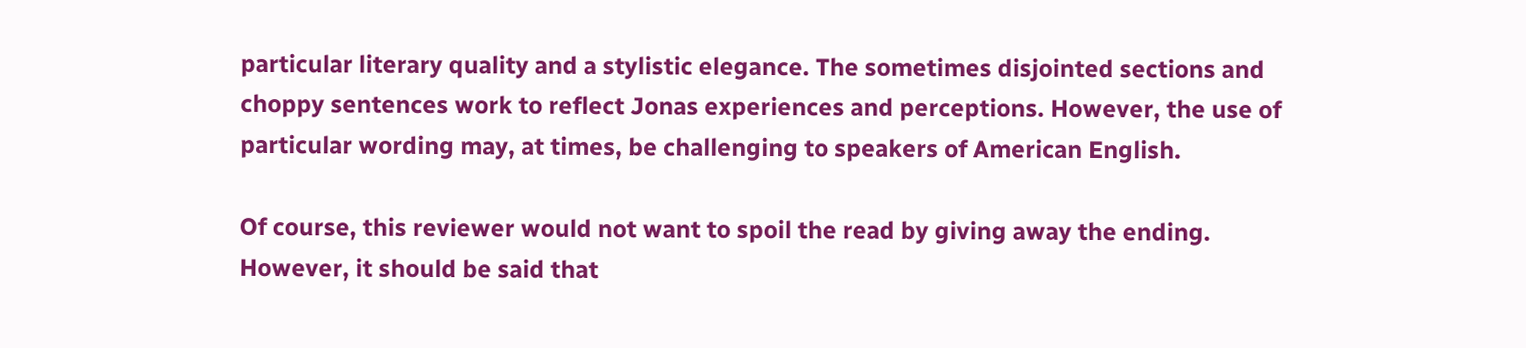particular literary quality and a stylistic elegance. The sometimes disjointed sections and choppy sentences work to reflect Jonas experiences and perceptions. However, the use of particular wording may, at times, be challenging to speakers of American English.

Of course, this reviewer would not want to spoil the read by giving away the ending. However, it should be said that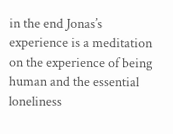in the end Jonas’s experience is a meditation on the experience of being human and the essential loneliness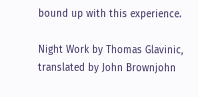bound up with this experience.

Night Work by Thomas Glavinic, translated by John Brownjohn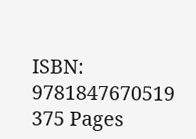ISBN: 9781847670519
375 Pages